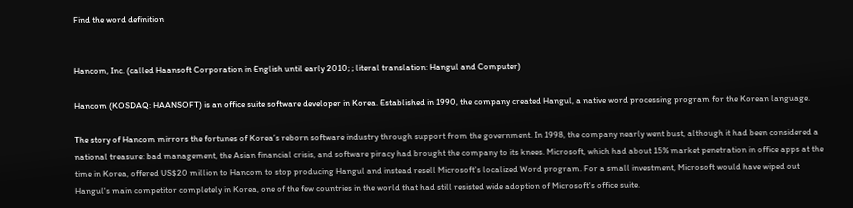Find the word definition


Hancom, Inc. (called Haansoft Corporation in English until early 2010; ; literal translation: Hangul and Computer)

Hancom (KOSDAQ: HAANSOFT) is an office suite software developer in Korea. Established in 1990, the company created Hangul, a native word processing program for the Korean language.

The story of Hancom mirrors the fortunes of Korea’s reborn software industry through support from the government. In 1998, the company nearly went bust, although it had been considered a national treasure: bad management, the Asian financial crisis, and software piracy had brought the company to its knees. Microsoft, which had about 15% market penetration in office apps at the time in Korea, offered US$20 million to Hancom to stop producing Hangul and instead resell Microsoft's localized Word program. For a small investment, Microsoft would have wiped out Hangul's main competitor completely in Korea, one of the few countries in the world that had still resisted wide adoption of Microsoft's office suite.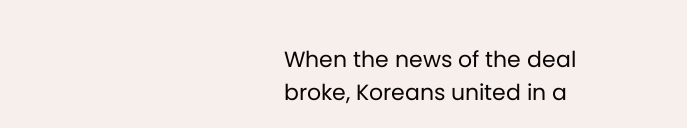When the news of the deal broke, Koreans united in a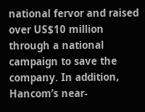national fervor and raised over US$10 million through a national campaign to save the company. In addition, Hancom’s near-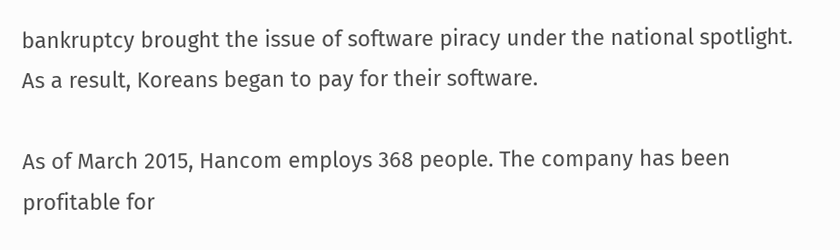bankruptcy brought the issue of software piracy under the national spotlight. As a result, Koreans began to pay for their software.

As of March 2015, Hancom employs 368 people. The company has been profitable for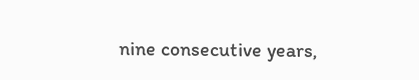nine consecutive years,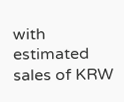with estimated sales of KRW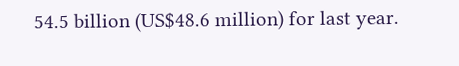54.5 billion (US$48.6 million) for last year.